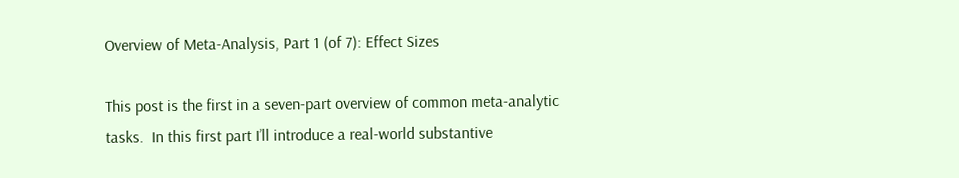Overview of Meta-Analysis, Part 1 (of 7): Effect Sizes

This post is the first in a seven-part overview of common meta-analytic tasks.  In this first part I’ll introduce a real-world substantive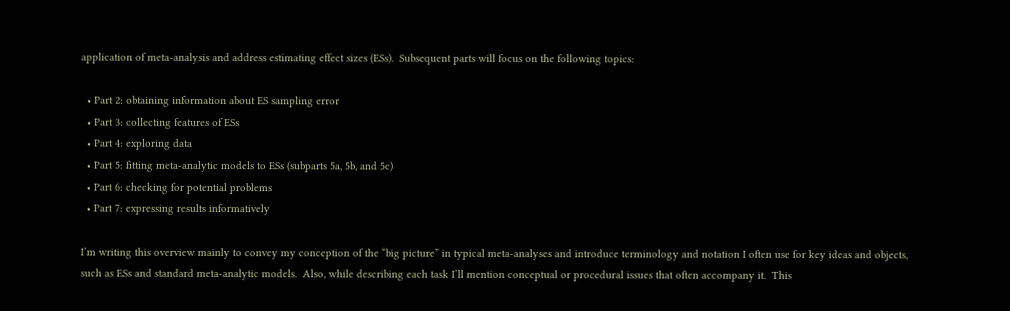application of meta-analysis and address estimating effect sizes (ESs).  Subsequent parts will focus on the following topics:

  • Part 2: obtaining information about ES sampling error
  • Part 3: collecting features of ESs
  • Part 4: exploring data
  • Part 5: fitting meta-analytic models to ESs (subparts 5a, 5b, and 5c)
  • Part 6: checking for potential problems
  • Part 7: expressing results informatively

I’m writing this overview mainly to convey my conception of the “big picture” in typical meta-analyses and introduce terminology and notation I often use for key ideas and objects, such as ESs and standard meta-analytic models.  Also, while describing each task I’ll mention conceptual or procedural issues that often accompany it.  This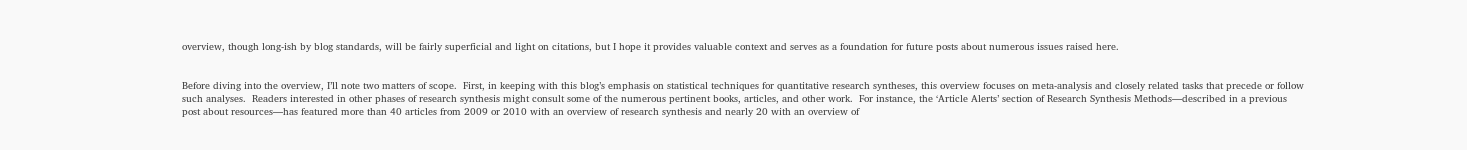overview, though long-ish by blog standards, will be fairly superficial and light on citations, but I hope it provides valuable context and serves as a foundation for future posts about numerous issues raised here.


Before diving into the overview, I’ll note two matters of scope.  First, in keeping with this blog’s emphasis on statistical techniques for quantitative research syntheses, this overview focuses on meta-analysis and closely related tasks that precede or follow such analyses.  Readers interested in other phases of research synthesis might consult some of the numerous pertinent books, articles, and other work.  For instance, the ‘Article Alerts’ section of Research Synthesis Methods—described in a previous post about resources—has featured more than 40 articles from 2009 or 2010 with an overview of research synthesis and nearly 20 with an overview of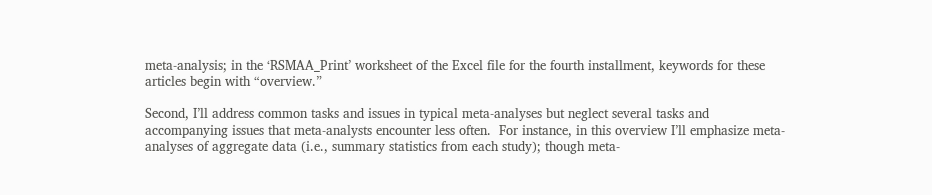meta-analysis; in the ‘RSMAA_Print’ worksheet of the Excel file for the fourth installment, keywords for these articles begin with “overview.”

Second, I’ll address common tasks and issues in typical meta-analyses but neglect several tasks and accompanying issues that meta-analysts encounter less often.  For instance, in this overview I’ll emphasize meta-analyses of aggregate data (i.e., summary statistics from each study); though meta-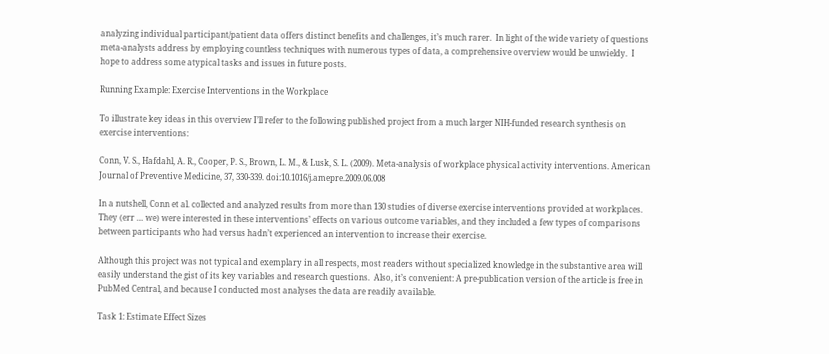analyzing individual participant/patient data offers distinct benefits and challenges, it’s much rarer.  In light of the wide variety of questions meta-analysts address by employing countless techniques with numerous types of data, a comprehensive overview would be unwieldy.  I hope to address some atypical tasks and issues in future posts.

Running Example: Exercise Interventions in the Workplace

To illustrate key ideas in this overview I’ll refer to the following published project from a much larger NIH-funded research synthesis on exercise interventions:

Conn, V. S., Hafdahl, A. R., Cooper, P. S., Brown, L. M., & Lusk, S. L. (2009). Meta-analysis of workplace physical activity interventions. American Journal of Preventive Medicine, 37, 330-339. doi:10.1016/j.amepre.2009.06.008

In a nutshell, Conn et al. collected and analyzed results from more than 130 studies of diverse exercise interventions provided at workplaces.  They (err … we) were interested in these interventions’ effects on various outcome variables, and they included a few types of comparisons between participants who had versus hadn’t experienced an intervention to increase their exercise.

Although this project was not typical and exemplary in all respects, most readers without specialized knowledge in the substantive area will easily understand the gist of its key variables and research questions.  Also, it’s convenient: A pre-publication version of the article is free in PubMed Central, and because I conducted most analyses the data are readily available.

Task 1: Estimate Effect Sizes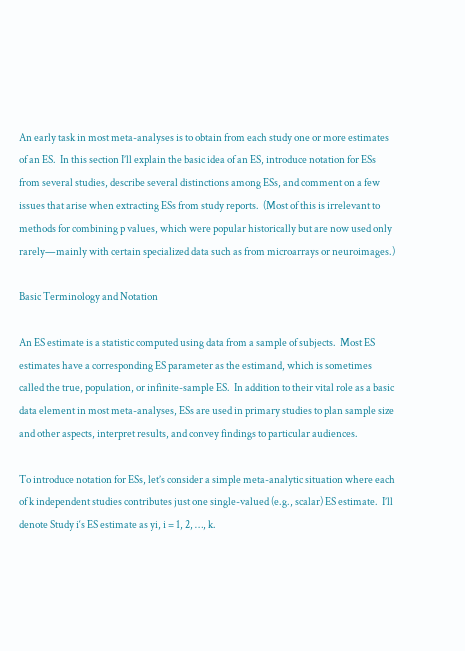An early task in most meta-analyses is to obtain from each study one or more estimates of an ES.  In this section I’ll explain the basic idea of an ES, introduce notation for ESs from several studies, describe several distinctions among ESs, and comment on a few issues that arise when extracting ESs from study reports.  (Most of this is irrelevant to methods for combining p values, which were popular historically but are now used only rarely—mainly with certain specialized data such as from microarrays or neuroimages.)

Basic Terminology and Notation

An ES estimate is a statistic computed using data from a sample of subjects.  Most ES estimates have a corresponding ES parameter as the estimand, which is sometimes called the true, population, or infinite-sample ES.  In addition to their vital role as a basic data element in most meta-analyses, ESs are used in primary studies to plan sample size and other aspects, interpret results, and convey findings to particular audiences.

To introduce notation for ESs, let’s consider a simple meta-analytic situation where each of k independent studies contributes just one single-valued (e.g., scalar) ES estimate.  I’ll denote Study i‘s ES estimate as yi, i = 1, 2, …, k.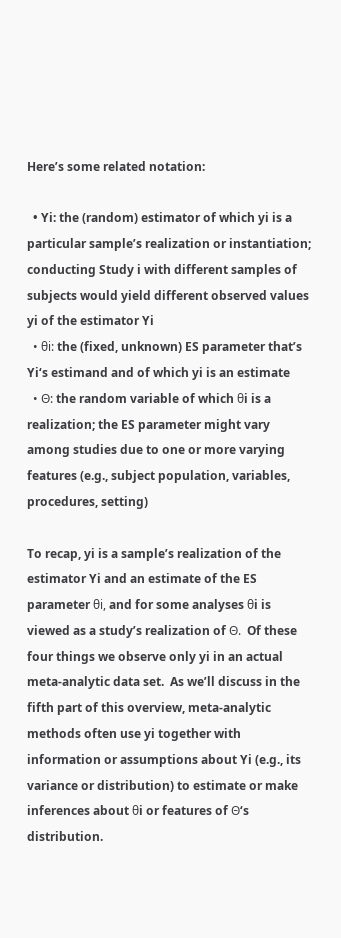Here’s some related notation:

  • Yi: the (random) estimator of which yi is a particular sample’s realization or instantiation; conducting Study i with different samples of subjects would yield different observed values yi of the estimator Yi
  • θi: the (fixed, unknown) ES parameter that’s Yi‘s estimand and of which yi is an estimate
  • Θ: the random variable of which θi is a realization; the ES parameter might vary among studies due to one or more varying features (e.g., subject population, variables, procedures, setting)

To recap, yi is a sample’s realization of the estimator Yi and an estimate of the ES parameter θi, and for some analyses θi is viewed as a study’s realization of Θ.  Of these four things we observe only yi in an actual meta-analytic data set.  As we’ll discuss in the fifth part of this overview, meta-analytic methods often use yi together with information or assumptions about Yi (e.g., its variance or distribution) to estimate or make inferences about θi or features of Θ‘s distribution.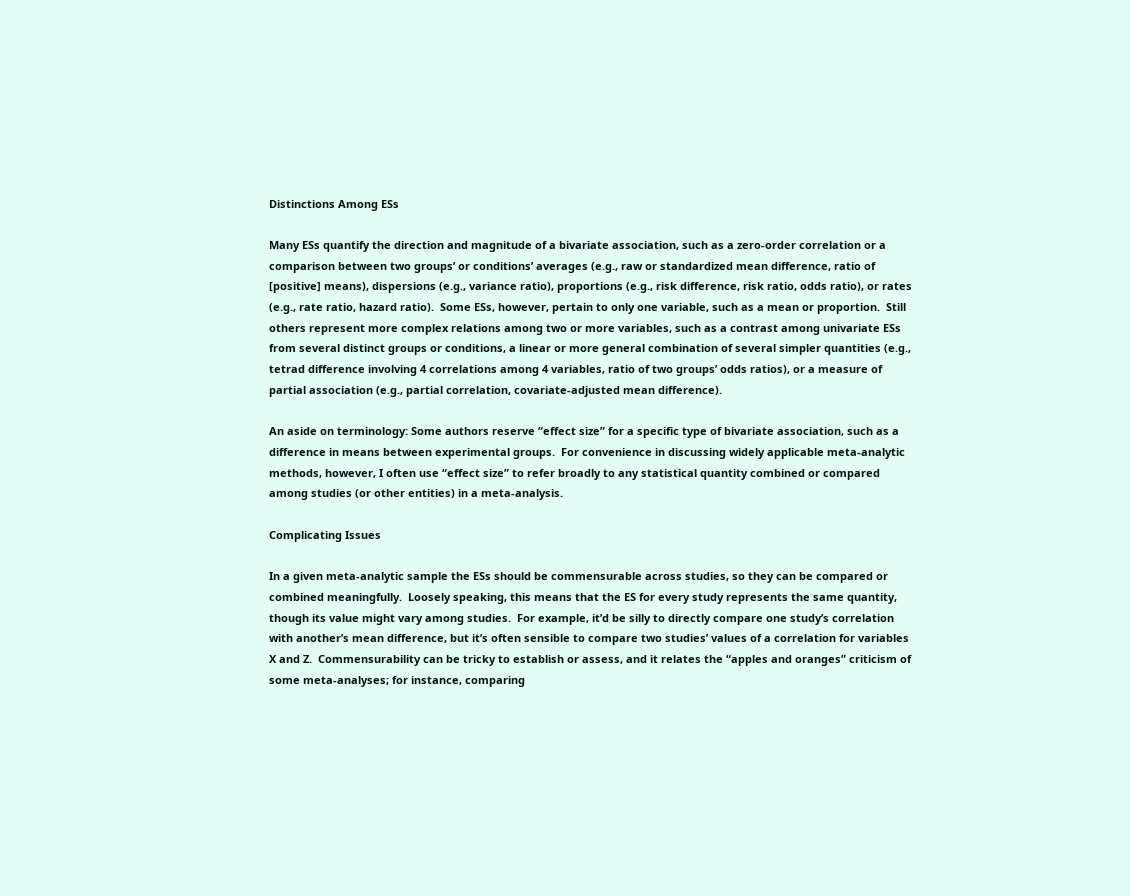Distinctions Among ESs

Many ESs quantify the direction and magnitude of a bivariate association, such as a zero-order correlation or a comparison between two groups’ or conditions’ averages (e.g., raw or standardized mean difference, ratio of [positive] means), dispersions (e.g., variance ratio), proportions (e.g., risk difference, risk ratio, odds ratio), or rates (e.g., rate ratio, hazard ratio).  Some ESs, however, pertain to only one variable, such as a mean or proportion.  Still others represent more complex relations among two or more variables, such as a contrast among univariate ESs from several distinct groups or conditions, a linear or more general combination of several simpler quantities (e.g., tetrad difference involving 4 correlations among 4 variables, ratio of two groups’ odds ratios), or a measure of partial association (e.g., partial correlation, covariate-adjusted mean difference).

An aside on terminology: Some authors reserve “effect size” for a specific type of bivariate association, such as a difference in means between experimental groups.  For convenience in discussing widely applicable meta-analytic methods, however, I often use “effect size” to refer broadly to any statistical quantity combined or compared among studies (or other entities) in a meta-analysis.

Complicating Issues

In a given meta-analytic sample the ESs should be commensurable across studies, so they can be compared or combined meaningfully.  Loosely speaking, this means that the ES for every study represents the same quantity, though its value might vary among studies.  For example, it’d be silly to directly compare one study’s correlation with another’s mean difference, but it’s often sensible to compare two studies’ values of a correlation for variables X and Z.  Commensurability can be tricky to establish or assess, and it relates the “apples and oranges” criticism of some meta-analyses; for instance, comparing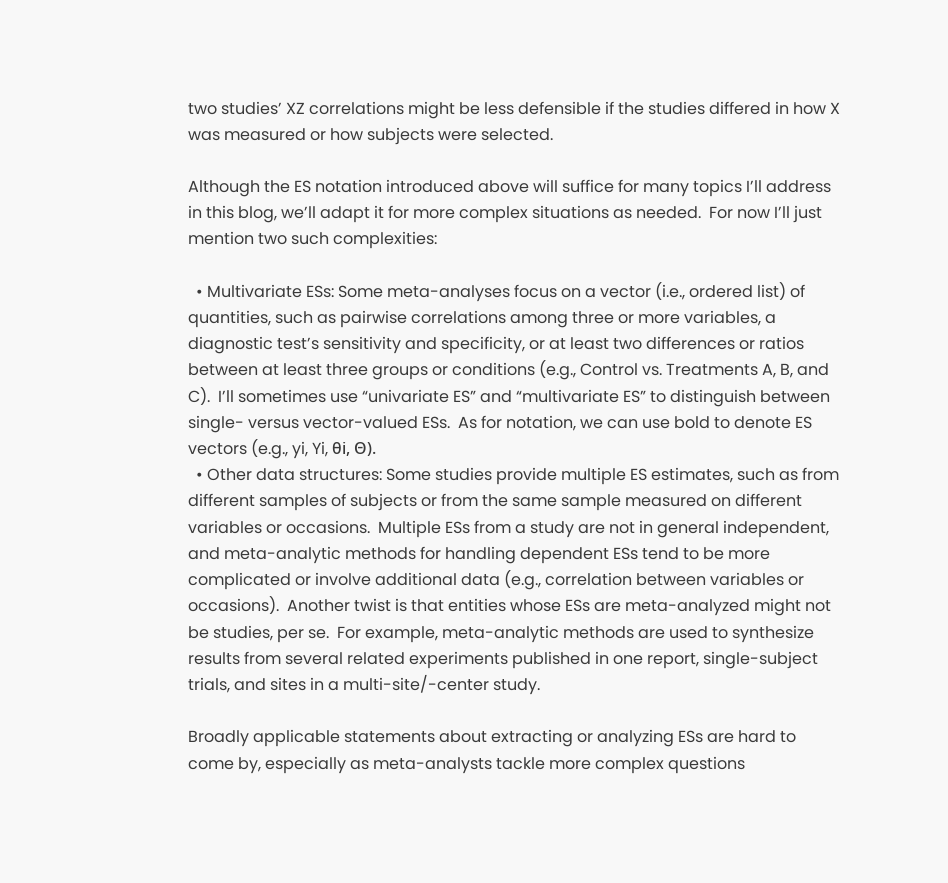two studies’ XZ correlations might be less defensible if the studies differed in how X was measured or how subjects were selected.

Although the ES notation introduced above will suffice for many topics I’ll address in this blog, we’ll adapt it for more complex situations as needed.  For now I’ll just mention two such complexities:

  • Multivariate ESs: Some meta-analyses focus on a vector (i.e., ordered list) of quantities, such as pairwise correlations among three or more variables, a diagnostic test’s sensitivity and specificity, or at least two differences or ratios between at least three groups or conditions (e.g., Control vs. Treatments A, B, and C).  I’ll sometimes use “univariate ES” and “multivariate ES” to distinguish between single- versus vector-valued ESs.  As for notation, we can use bold to denote ES vectors (e.g., yi, Yi, θi, Θ).
  • Other data structures: Some studies provide multiple ES estimates, such as from different samples of subjects or from the same sample measured on different variables or occasions.  Multiple ESs from a study are not in general independent, and meta-analytic methods for handling dependent ESs tend to be more complicated or involve additional data (e.g., correlation between variables or occasions).  Another twist is that entities whose ESs are meta-analyzed might not be studies, per se.  For example, meta-analytic methods are used to synthesize results from several related experiments published in one report, single-subject trials, and sites in a multi-site/-center study.

Broadly applicable statements about extracting or analyzing ESs are hard to come by, especially as meta-analysts tackle more complex questions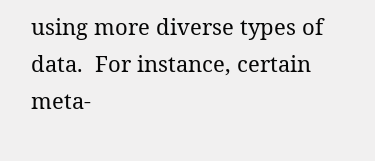using more diverse types of data.  For instance, certain meta-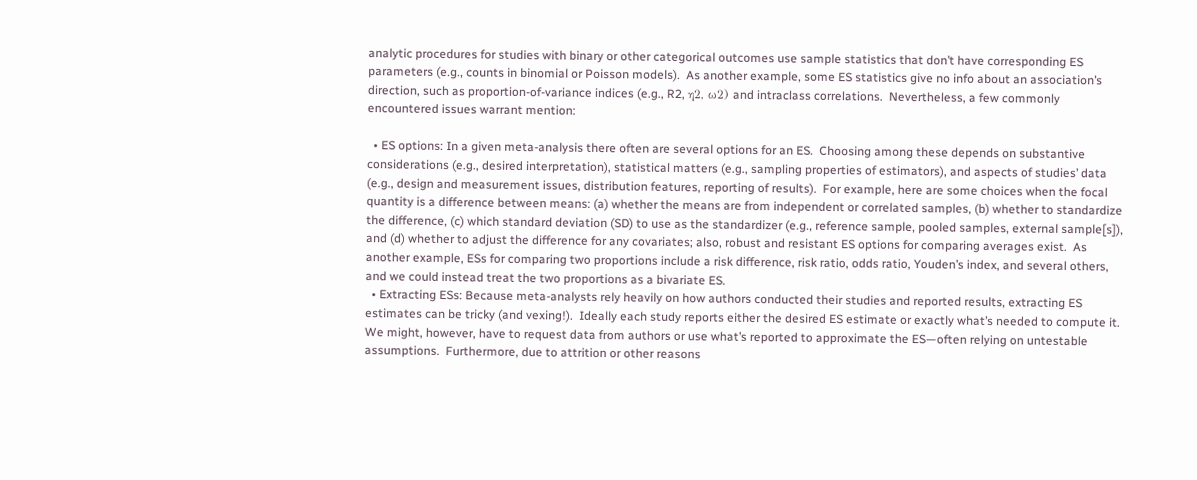analytic procedures for studies with binary or other categorical outcomes use sample statistics that don’t have corresponding ES parameters (e.g., counts in binomial or Poisson models).  As another example, some ES statistics give no info about an association’s direction, such as proportion-of-variance indices (e.g., R2, η2, ω2) and intraclass correlations.  Nevertheless, a few commonly encountered issues warrant mention:

  • ES options: In a given meta-analysis there often are several options for an ES.  Choosing among these depends on substantive considerations (e.g., desired interpretation), statistical matters (e.g., sampling properties of estimators), and aspects of studies’ data (e.g., design and measurement issues, distribution features, reporting of results).  For example, here are some choices when the focal quantity is a difference between means: (a) whether the means are from independent or correlated samples, (b) whether to standardize the difference, (c) which standard deviation (SD) to use as the standardizer (e.g., reference sample, pooled samples, external sample[s]), and (d) whether to adjust the difference for any covariates; also, robust and resistant ES options for comparing averages exist.  As another example, ESs for comparing two proportions include a risk difference, risk ratio, odds ratio, Youden’s index, and several others, and we could instead treat the two proportions as a bivariate ES.
  • Extracting ESs: Because meta-analysts rely heavily on how authors conducted their studies and reported results, extracting ES estimates can be tricky (and vexing!).  Ideally each study reports either the desired ES estimate or exactly what’s needed to compute it.  We might, however, have to request data from authors or use what’s reported to approximate the ES—often relying on untestable assumptions.  Furthermore, due to attrition or other reasons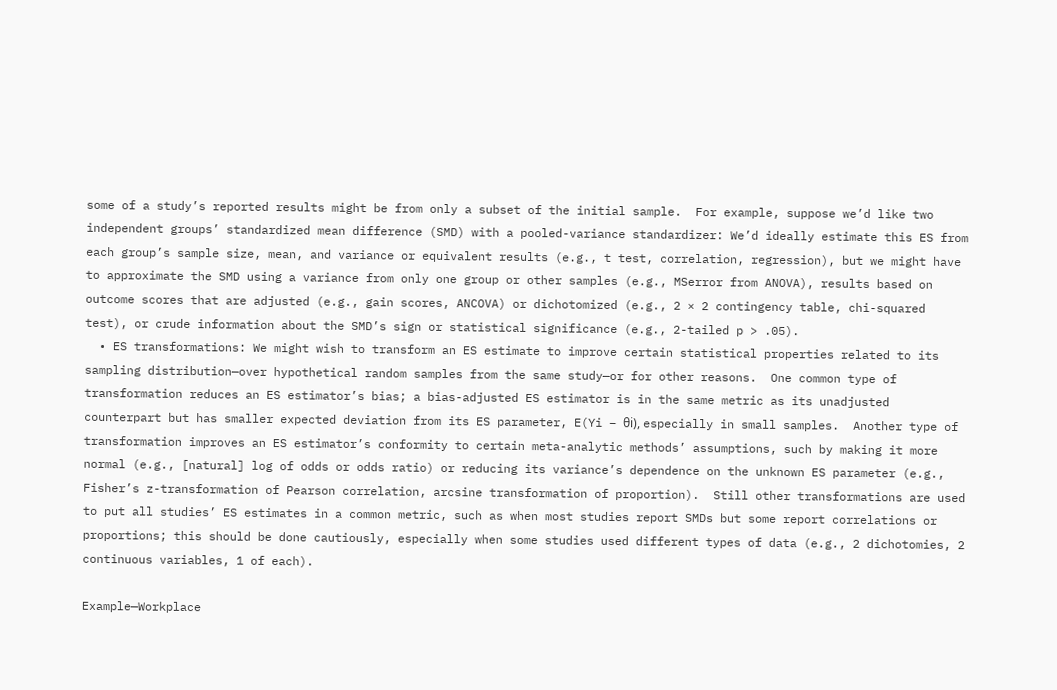some of a study’s reported results might be from only a subset of the initial sample.  For example, suppose we’d like two independent groups’ standardized mean difference (SMD) with a pooled-variance standardizer: We’d ideally estimate this ES from each group’s sample size, mean, and variance or equivalent results (e.g., t test, correlation, regression), but we might have to approximate the SMD using a variance from only one group or other samples (e.g., MSerror from ANOVA), results based on outcome scores that are adjusted (e.g., gain scores, ANCOVA) or dichotomized (e.g., 2 × 2 contingency table, chi-squared test), or crude information about the SMD’s sign or statistical significance (e.g., 2-tailed p > .05).
  • ES transformations: We might wish to transform an ES estimate to improve certain statistical properties related to its sampling distribution—over hypothetical random samples from the same study—or for other reasons.  One common type of transformation reduces an ES estimator’s bias; a bias-adjusted ES estimator is in the same metric as its unadjusted counterpart but has smaller expected deviation from its ES parameter, E(Yi − θi), especially in small samples.  Another type of transformation improves an ES estimator’s conformity to certain meta-analytic methods’ assumptions, such by making it more normal (e.g., [natural] log of odds or odds ratio) or reducing its variance’s dependence on the unknown ES parameter (e.g., Fisher’s z-transformation of Pearson correlation, arcsine transformation of proportion).  Still other transformations are used to put all studies’ ES estimates in a common metric, such as when most studies report SMDs but some report correlations or proportions; this should be done cautiously, especially when some studies used different types of data (e.g., 2 dichotomies, 2 continuous variables, 1 of each).

Example—Workplace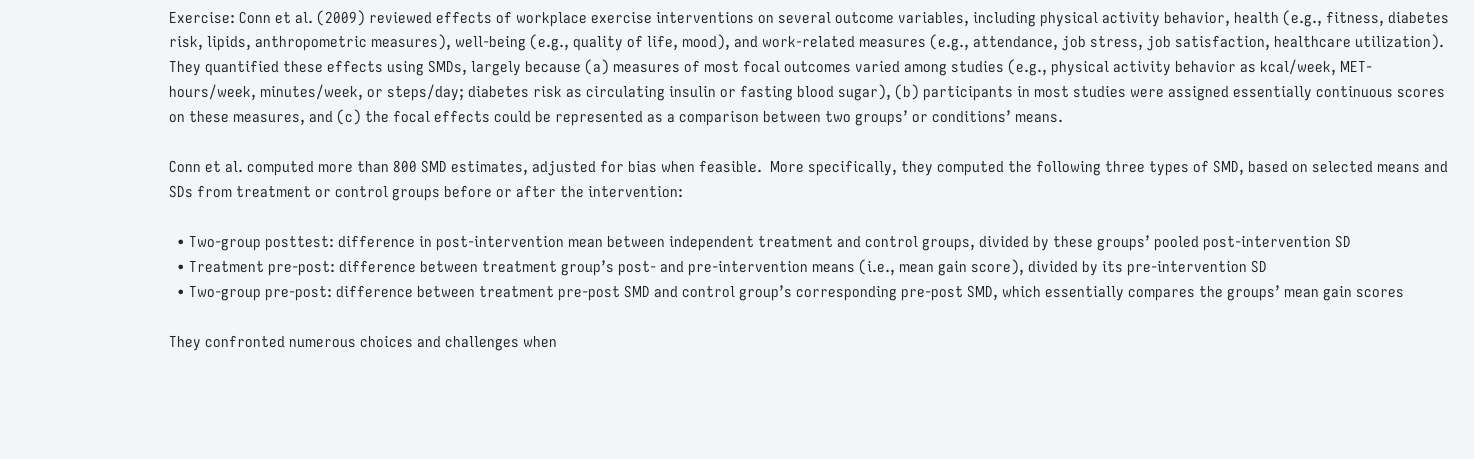Exercise: Conn et al. (2009) reviewed effects of workplace exercise interventions on several outcome variables, including physical activity behavior, health (e.g., fitness, diabetes risk, lipids, anthropometric measures), well-being (e.g., quality of life, mood), and work-related measures (e.g., attendance, job stress, job satisfaction, healthcare utilization).  They quantified these effects using SMDs, largely because (a) measures of most focal outcomes varied among studies (e.g., physical activity behavior as kcal/week, MET-hours/week, minutes/week, or steps/day; diabetes risk as circulating insulin or fasting blood sugar), (b) participants in most studies were assigned essentially continuous scores on these measures, and (c) the focal effects could be represented as a comparison between two groups’ or conditions’ means.

Conn et al. computed more than 800 SMD estimates, adjusted for bias when feasible.  More specifically, they computed the following three types of SMD, based on selected means and SDs from treatment or control groups before or after the intervention:

  • Two-group posttest: difference in post-intervention mean between independent treatment and control groups, divided by these groups’ pooled post-intervention SD
  • Treatment pre-post: difference between treatment group’s post- and pre-intervention means (i.e., mean gain score), divided by its pre-intervention SD
  • Two-group pre-post: difference between treatment pre-post SMD and control group’s corresponding pre-post SMD, which essentially compares the groups’ mean gain scores

They confronted numerous choices and challenges when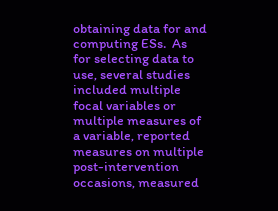obtaining data for and computing ESs.  As for selecting data to use, several studies included multiple focal variables or multiple measures of a variable, reported measures on multiple post-intervention occasions, measured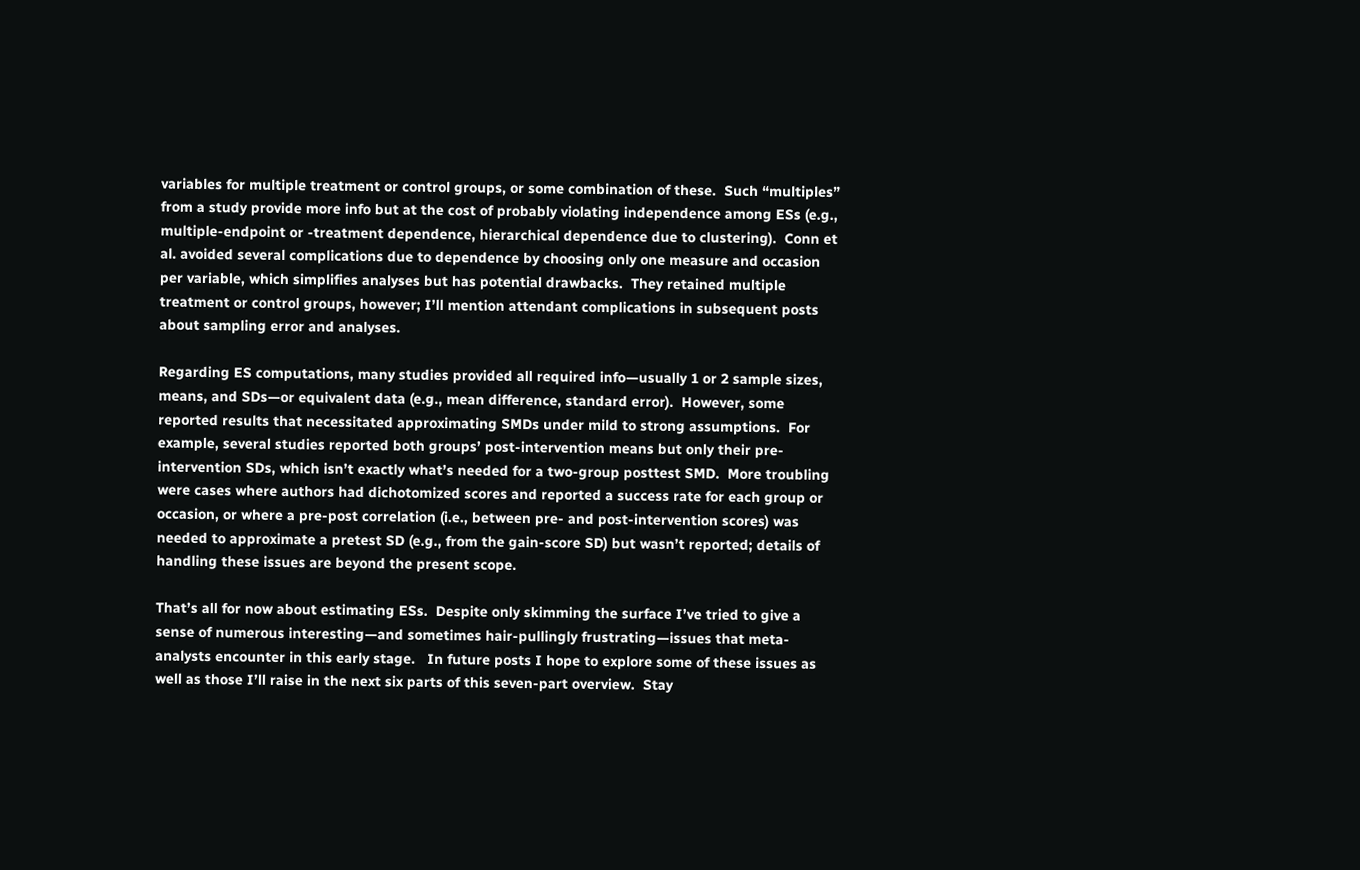variables for multiple treatment or control groups, or some combination of these.  Such “multiples” from a study provide more info but at the cost of probably violating independence among ESs (e.g., multiple-endpoint or -treatment dependence, hierarchical dependence due to clustering).  Conn et al. avoided several complications due to dependence by choosing only one measure and occasion per variable, which simplifies analyses but has potential drawbacks.  They retained multiple treatment or control groups, however; I’ll mention attendant complications in subsequent posts about sampling error and analyses.

Regarding ES computations, many studies provided all required info—usually 1 or 2 sample sizes, means, and SDs—or equivalent data (e.g., mean difference, standard error).  However, some reported results that necessitated approximating SMDs under mild to strong assumptions.  For example, several studies reported both groups’ post-intervention means but only their pre-intervention SDs, which isn’t exactly what’s needed for a two-group posttest SMD.  More troubling were cases where authors had dichotomized scores and reported a success rate for each group or occasion, or where a pre-post correlation (i.e., between pre- and post-intervention scores) was needed to approximate a pretest SD (e.g., from the gain-score SD) but wasn’t reported; details of handling these issues are beyond the present scope.

That’s all for now about estimating ESs.  Despite only skimming the surface I’ve tried to give a sense of numerous interesting—and sometimes hair-pullingly frustrating—issues that meta-analysts encounter in this early stage.   In future posts I hope to explore some of these issues as well as those I’ll raise in the next six parts of this seven-part overview.  Stay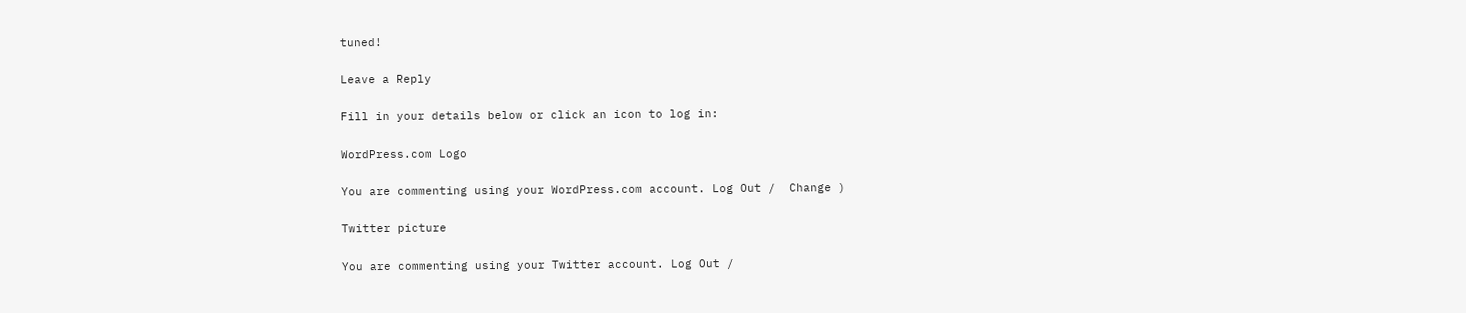tuned!

Leave a Reply

Fill in your details below or click an icon to log in:

WordPress.com Logo

You are commenting using your WordPress.com account. Log Out /  Change )

Twitter picture

You are commenting using your Twitter account. Log Out /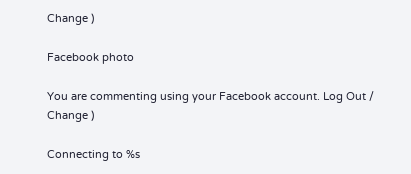Change )

Facebook photo

You are commenting using your Facebook account. Log Out /  Change )

Connecting to %s